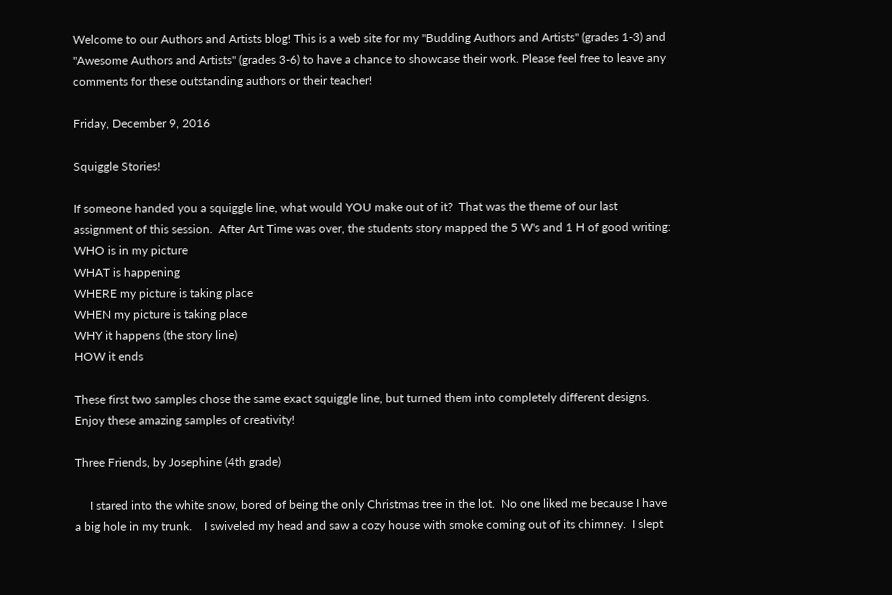Welcome to our Authors and Artists blog! This is a web site for my "Budding Authors and Artists" (grades 1-3) and "Awesome Authors and Artists" (grades 3-6) to have a chance to showcase their work. Please feel free to leave any comments for these outstanding authors or their teacher!

Friday, December 9, 2016

Squiggle Stories!

If someone handed you a squiggle line, what would YOU make out of it?  That was the theme of our last assignment of this session.  After Art Time was over, the students story mapped the 5 W's and 1 H of good writing:
WHO is in my picture
WHAT is happening
WHERE my picture is taking place
WHEN my picture is taking place
WHY it happens (the story line)
HOW it ends

These first two samples chose the same exact squiggle line, but turned them into completely different designs.  Enjoy these amazing samples of creativity!

Three Friends, by Josephine (4th grade)

     I stared into the white snow, bored of being the only Christmas tree in the lot.  No one liked me because I have a big hole in my trunk.    I swiveled my head and saw a cozy house with smoke coming out of its chimney.  I slept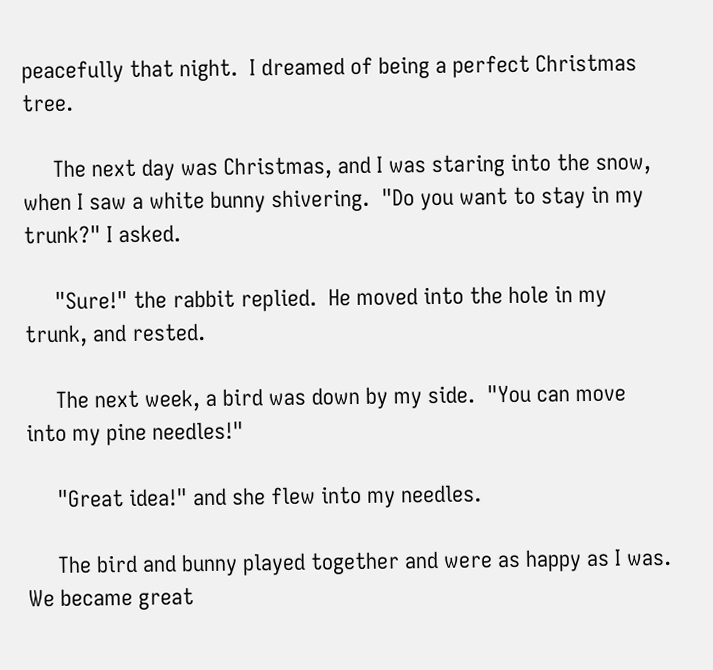peacefully that night.  I dreamed of being a perfect Christmas tree.

     The next day was Christmas, and I was staring into the snow, when I saw a white bunny shivering.  "Do you want to stay in my trunk?" I asked.

     "Sure!" the rabbit replied.  He moved into the hole in my trunk, and rested.

     The next week, a bird was down by my side.  "You can move into my pine needles!"

     "Great idea!" and she flew into my needles.

     The bird and bunny played together and were as happy as I was.  We became great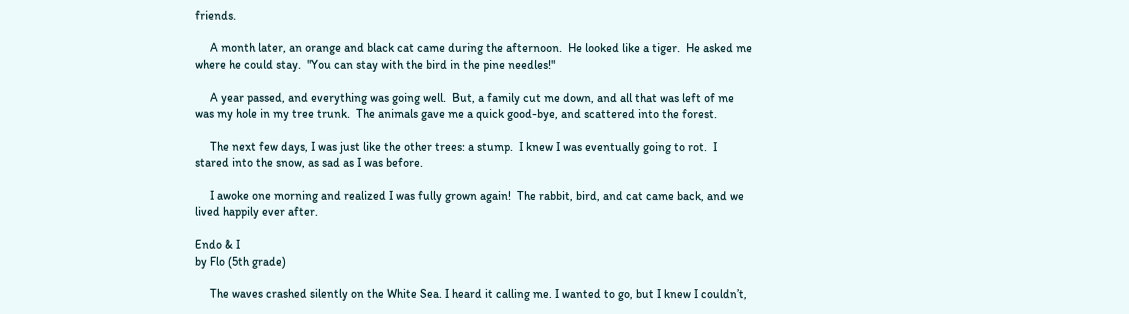friends.

     A month later, an orange and black cat came during the afternoon.  He looked like a tiger.  He asked me where he could stay.  "You can stay with the bird in the pine needles!"

     A year passed, and everything was going well.  But, a family cut me down, and all that was left of me was my hole in my tree trunk.  The animals gave me a quick good-bye, and scattered into the forest.

     The next few days, I was just like the other trees: a stump.  I knew I was eventually going to rot.  I stared into the snow, as sad as I was before.

     I awoke one morning and realized I was fully grown again!  The rabbit, bird, and cat came back, and we lived happily ever after.

Endo & I
by Flo (5th grade)

     The waves crashed silently on the White Sea. I heard it calling me. I wanted to go, but I knew I couldn’t,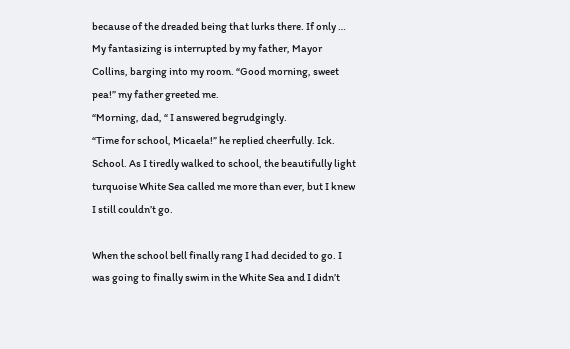because of the dreaded being that lurks there. If only …
My fantasizing is interrupted by my father, Mayor Collins, barging into my room. “Good morning, sweet pea!” my father greeted me.
“Morning, dad, “ I answered begrudgingly.
“Time for school, Micaela!” he replied cheerfully. Ick. School. As I tiredly walked to school, the beautifully light turquoise White Sea called me more than ever, but I knew I still couldn’t go.

When the school bell finally rang I had decided to go. I was going to finally swim in the White Sea and I didn’t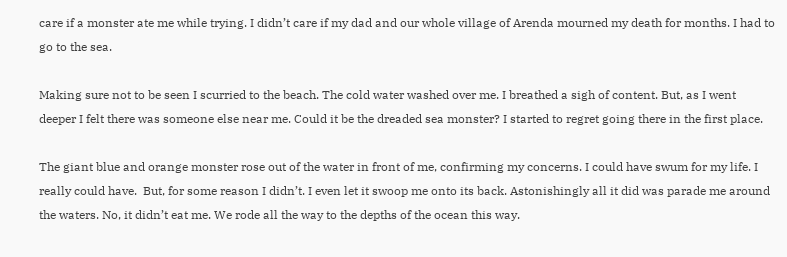care if a monster ate me while trying. I didn’t care if my dad and our whole village of Arenda mourned my death for months. I had to go to the sea.

Making sure not to be seen I scurried to the beach. The cold water washed over me. I breathed a sigh of content. But, as I went deeper I felt there was someone else near me. Could it be the dreaded sea monster? I started to regret going there in the first place.

The giant blue and orange monster rose out of the water in front of me, confirming my concerns. I could have swum for my life. I really could have.  But, for some reason I didn’t. I even let it swoop me onto its back. Astonishingly all it did was parade me around the waters. No, it didn’t eat me. We rode all the way to the depths of the ocean this way.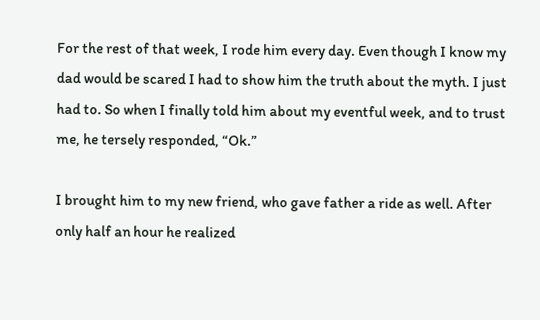For the rest of that week, I rode him every day. Even though I know my dad would be scared I had to show him the truth about the myth. I just had to. So when I finally told him about my eventful week, and to trust me, he tersely responded, “Ok.”

I brought him to my new friend, who gave father a ride as well. After only half an hour he realized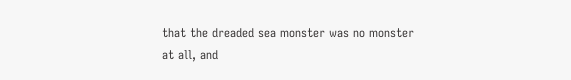that the dreaded sea monster was no monster at all, and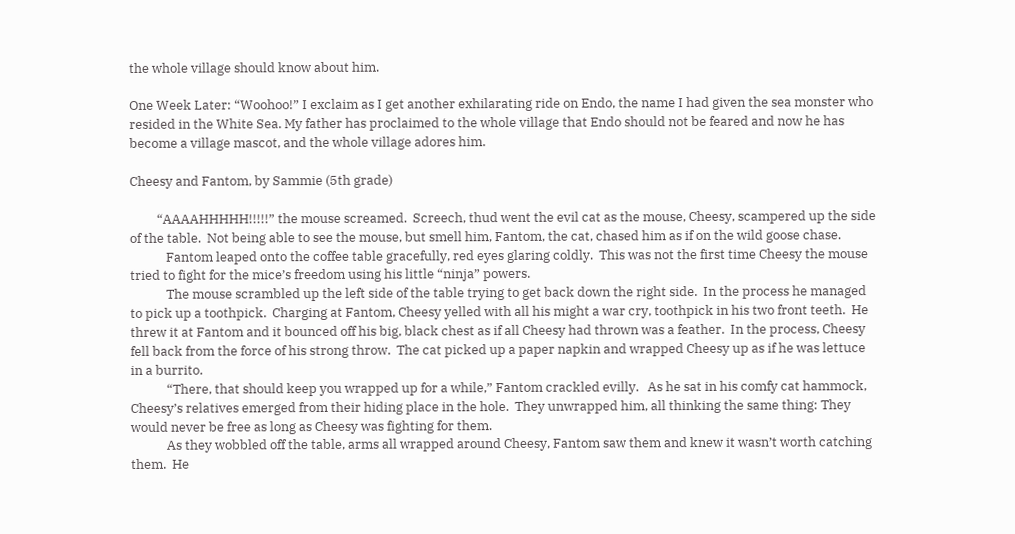the whole village should know about him.

One Week Later: “Woohoo!” I exclaim as I get another exhilarating ride on Endo, the name I had given the sea monster who resided in the White Sea. My father has proclaimed to the whole village that Endo should not be feared and now he has become a village mascot, and the whole village adores him.

Cheesy and Fantom, by Sammie (5th grade)

         “AAAAHHHHH!!!!!” the mouse screamed.  Screech, thud went the evil cat as the mouse, Cheesy, scampered up the side of the table.  Not being able to see the mouse, but smell him, Fantom, the cat, chased him as if on the wild goose chase.
            Fantom leaped onto the coffee table gracefully, red eyes glaring coldly.  This was not the first time Cheesy the mouse tried to fight for the mice’s freedom using his little “ninja” powers.
            The mouse scrambled up the left side of the table trying to get back down the right side.  In the process he managed to pick up a toothpick.  Charging at Fantom, Cheesy yelled with all his might a war cry, toothpick in his two front teeth.  He threw it at Fantom and it bounced off his big, black chest as if all Cheesy had thrown was a feather.  In the process, Cheesy fell back from the force of his strong throw.  The cat picked up a paper napkin and wrapped Cheesy up as if he was lettuce in a burrito.
            “There, that should keep you wrapped up for a while,” Fantom crackled evilly.   As he sat in his comfy cat hammock, Cheesy’s relatives emerged from their hiding place in the hole.  They unwrapped him, all thinking the same thing: They would never be free as long as Cheesy was fighting for them.
            As they wobbled off the table, arms all wrapped around Cheesy, Fantom saw them and knew it wasn’t worth catching them.  He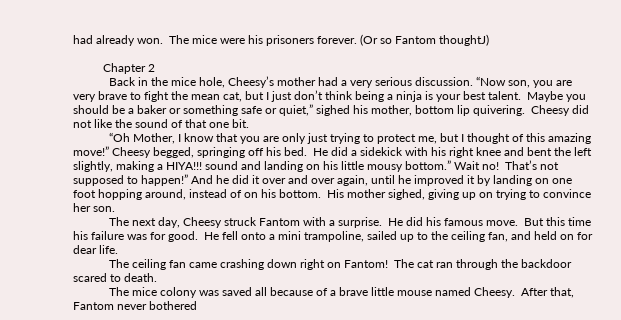had already won.  The mice were his prisoners forever. (Or so Fantom thoughtJ)

          Chapter 2
            Back in the mice hole, Cheesy’s mother had a very serious discussion. “Now son, you are very brave to fight the mean cat, but I just don’t think being a ninja is your best talent.  Maybe you should be a baker or something safe or quiet,” sighed his mother, bottom lip quivering.  Cheesy did not like the sound of that one bit.
            “Oh Mother, I know that you are only just trying to protect me, but I thought of this amazing move!” Cheesy begged, springing off his bed.  He did a sidekick with his right knee and bent the left slightly, making a HIYA!!! sound and landing on his little mousy bottom.” Wait no!  That’s not supposed to happen!” And he did it over and over again, until he improved it by landing on one foot hopping around, instead of on his bottom.  His mother sighed, giving up on trying to convince her son.
            The next day, Cheesy struck Fantom with a surprise.  He did his famous move.  But this time his failure was for good.  He fell onto a mini trampoline, sailed up to the ceiling fan, and held on for dear life.
            The ceiling fan came crashing down right on Fantom!  The cat ran through the backdoor scared to death.
            The mice colony was saved all because of a brave little mouse named Cheesy.  After that, Fantom never bothered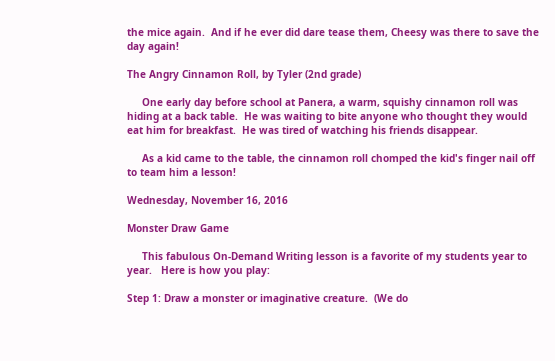the mice again.  And if he ever did dare tease them, Cheesy was there to save the day again!

The Angry Cinnamon Roll, by Tyler (2nd grade)

     One early day before school at Panera, a warm, squishy cinnamon roll was hiding at a back table.  He was waiting to bite anyone who thought they would eat him for breakfast.  He was tired of watching his friends disappear.

     As a kid came to the table, the cinnamon roll chomped the kid's finger nail off to team him a lesson!

Wednesday, November 16, 2016

Monster Draw Game

     This fabulous On-Demand Writing lesson is a favorite of my students year to year.   Here is how you play:

Step 1: Draw a monster or imaginative creature.  (We do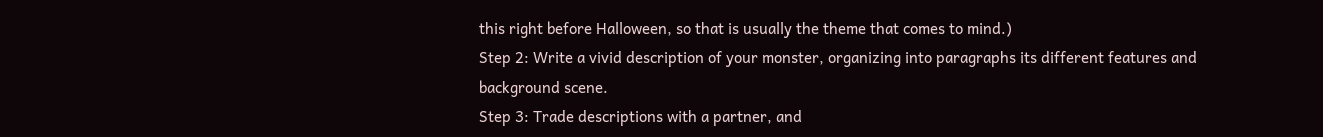this right before Halloween, so that is usually the theme that comes to mind.)
Step 2: Write a vivid description of your monster, organizing into paragraphs its different features and background scene.
Step 3: Trade descriptions with a partner, and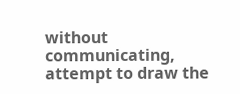without communicating, attempt to draw the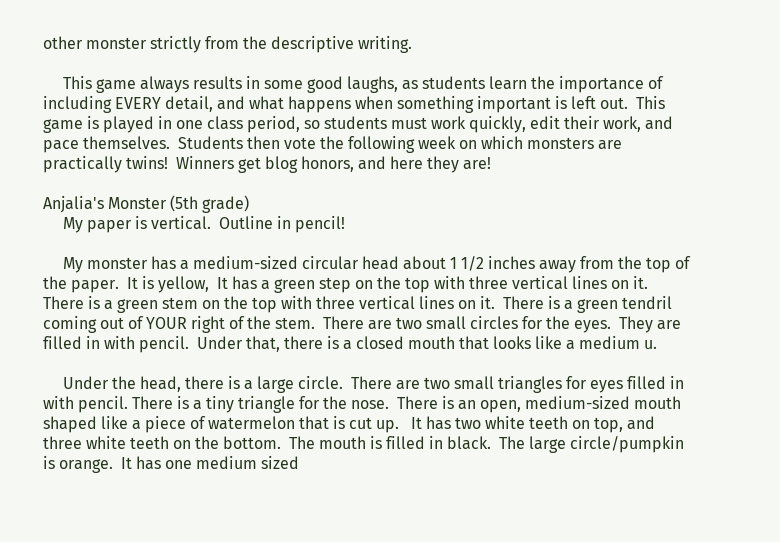other monster strictly from the descriptive writing.

     This game always results in some good laughs, as students learn the importance of including EVERY detail, and what happens when something important is left out.  This game is played in one class period, so students must work quickly, edit their work, and pace themselves.  Students then vote the following week on which monsters are practically twins!  Winners get blog honors, and here they are!

Anjalia's Monster (5th grade)
     My paper is vertical.  Outline in pencil!

     My monster has a medium-sized circular head about 1 1/2 inches away from the top of the paper.  It is yellow,  It has a green step on the top with three vertical lines on it.  There is a green stem on the top with three vertical lines on it.  There is a green tendril coming out of YOUR right of the stem.  There are two small circles for the eyes.  They are filled in with pencil.  Under that, there is a closed mouth that looks like a medium u.

     Under the head, there is a large circle.  There are two small triangles for eyes filled in with pencil. There is a tiny triangle for the nose.  There is an open, medium-sized mouth shaped like a piece of watermelon that is cut up.   It has two white teeth on top, and three white teeth on the bottom.  The mouth is filled in black.  The large circle/pumpkin is orange.  It has one medium sized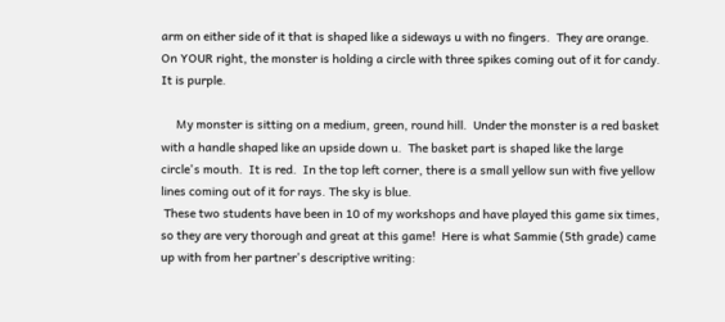arm on either side of it that is shaped like a sideways u with no fingers.  They are orange.  On YOUR right, the monster is holding a circle with three spikes coming out of it for candy.  It is purple.

     My monster is sitting on a medium, green, round hill.  Under the monster is a red basket with a handle shaped like an upside down u.  The basket part is shaped like the large circle's mouth.  It is red.  In the top left corner, there is a small yellow sun with five yellow lines coming out of it for rays. The sky is blue.
 These two students have been in 10 of my workshops and have played this game six times, so they are very thorough and great at this game!  Here is what Sammie (5th grade) came up with from her partner's descriptive writing: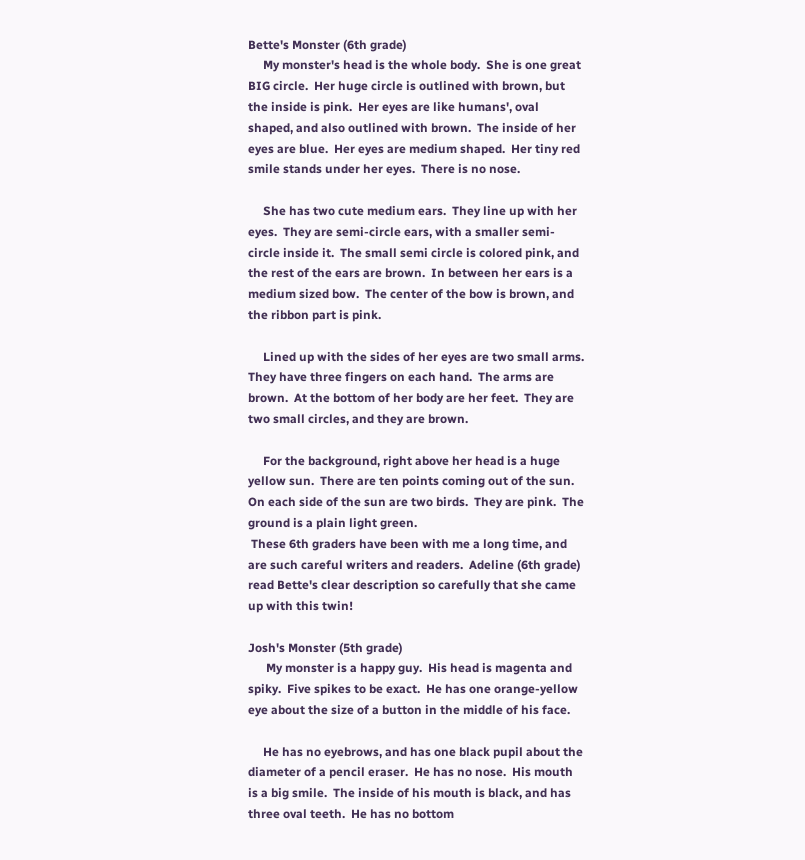Bette's Monster (6th grade)
     My monster's head is the whole body.  She is one great BIG circle.  Her huge circle is outlined with brown, but the inside is pink.  Her eyes are like humans', oval shaped, and also outlined with brown.  The inside of her eyes are blue.  Her eyes are medium shaped.  Her tiny red smile stands under her eyes.  There is no nose.

     She has two cute medium ears.  They line up with her eyes.  They are semi-circle ears, with a smaller semi-circle inside it.  The small semi circle is colored pink, and the rest of the ears are brown.  In between her ears is a medium sized bow.  The center of the bow is brown, and the ribbon part is pink.

     Lined up with the sides of her eyes are two small arms.  They have three fingers on each hand.  The arms are brown.  At the bottom of her body are her feet.  They are two small circles, and they are brown.

     For the background, right above her head is a huge yellow sun.  There are ten points coming out of the sun.  On each side of the sun are two birds.  They are pink.  The ground is a plain light green.
 These 6th graders have been with me a long time, and are such careful writers and readers.  Adeline (6th grade) read Bette's clear description so carefully that she came up with this twin!

Josh's Monster (5th grade)
      My monster is a happy guy.  His head is magenta and spiky.  Five spikes to be exact.  He has one orange-yellow eye about the size of a button in the middle of his face.

     He has no eyebrows, and has one black pupil about the diameter of a pencil eraser.  He has no nose.  His mouth is a big smile.  The inside of his mouth is black, and has three oval teeth.  He has no bottom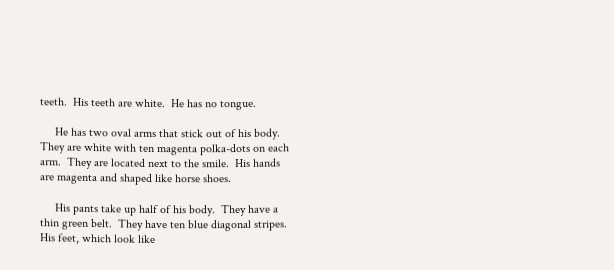teeth.  His teeth are white.  He has no tongue.

     He has two oval arms that stick out of his body.  They are white with ten magenta polka-dots on each arm.  They are located next to the smile.  His hands are magenta and shaped like horse shoes.

     His pants take up half of his body.  They have a thin green belt.  They have ten blue diagonal stripes.  His feet, which look like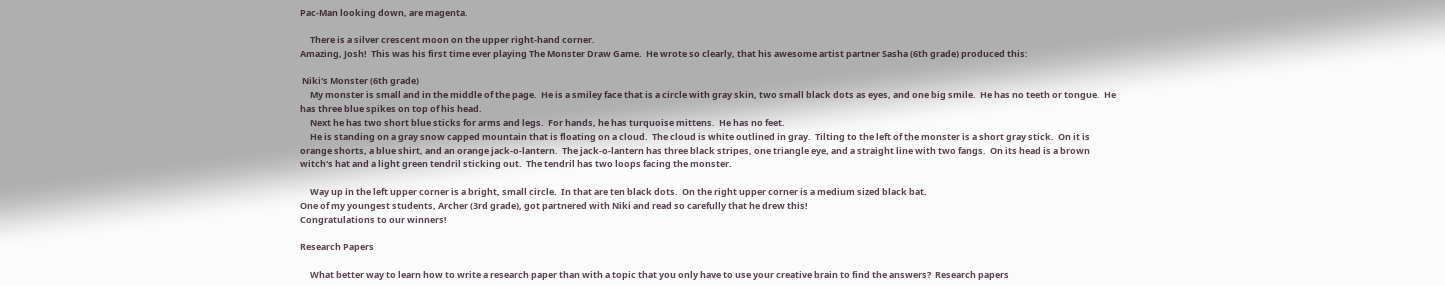Pac-Man looking down, are magenta.

     There is a silver crescent moon on the upper right-hand corner.
Amazing, Josh!  This was his first time ever playing The Monster Draw Game.  He wrote so clearly, that his awesome artist partner Sasha (6th grade) produced this:

 Niki's Monster (6th grade)
     My monster is small and in the middle of the page.  He is a smiley face that is a circle with gray skin, two small black dots as eyes, and one big smile.  He has no teeth or tongue.  He has three blue spikes on top of his head.
     Next he has two short blue sticks for arms and legs.  For hands, he has turquoise mittens.  He has no feet.
     He is standing on a gray snow capped mountain that is floating on a cloud.  The cloud is white outlined in gray.  Tilting to the left of the monster is a short gray stick.  On it is orange shorts, a blue shirt, and an orange jack-o-lantern.  The jack-o-lantern has three black stripes, one triangle eye, and a straight line with two fangs.  On its head is a brown witch's hat and a light green tendril sticking out.  The tendril has two loops facing the monster.

     Way up in the left upper corner is a bright, small circle.  In that are ten black dots.  On the right upper corner is a medium sized black bat.
One of my youngest students, Archer (3rd grade), got partnered with Niki and read so carefully that he drew this!
Congratulations to our winners!

Research Papers

     What better way to learn how to write a research paper than with a topic that you only have to use your creative brain to find the answers?  Research papers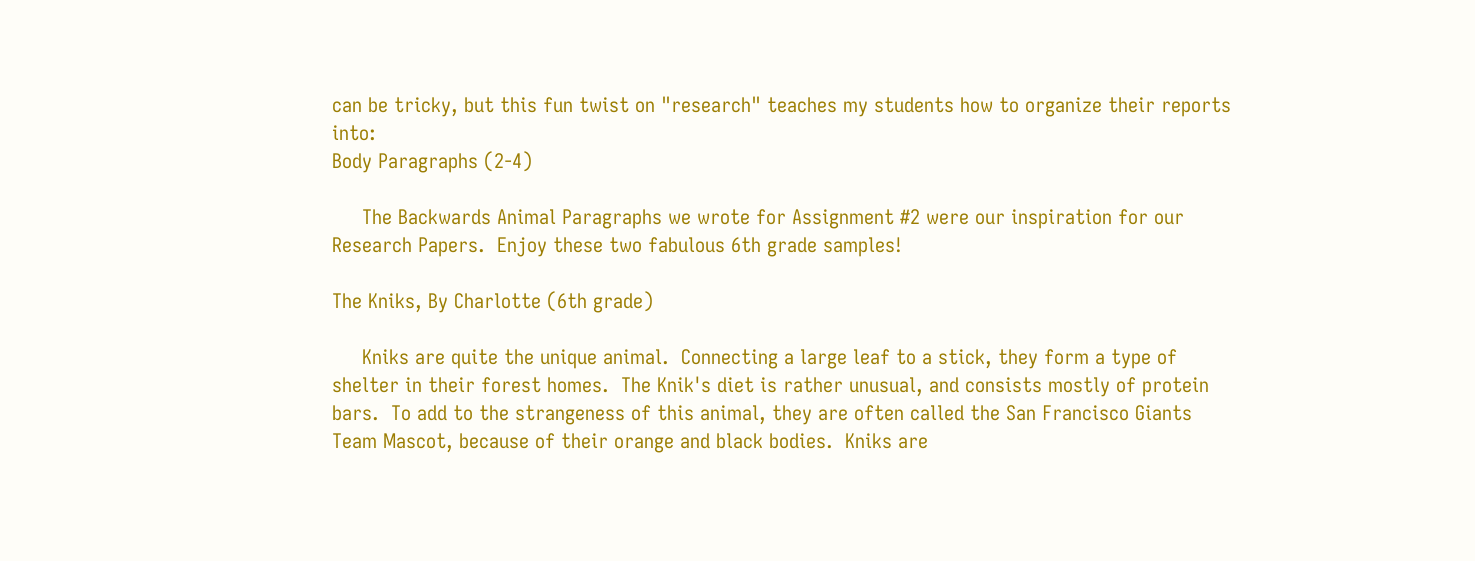can be tricky, but this fun twist on "research" teaches my students how to organize their reports into:
Body Paragraphs (2-4)

     The Backwards Animal Paragraphs we wrote for Assignment #2 were our inspiration for our Research Papers.  Enjoy these two fabulous 6th grade samples!

The Kniks, By Charlotte (6th grade)

     Kniks are quite the unique animal.  Connecting a large leaf to a stick, they form a type of shelter in their forest homes.  The Knik's diet is rather unusual, and consists mostly of protein bars.  To add to the strangeness of this animal, they are often called the San Francisco Giants Team Mascot, because of their orange and black bodies.  Kniks are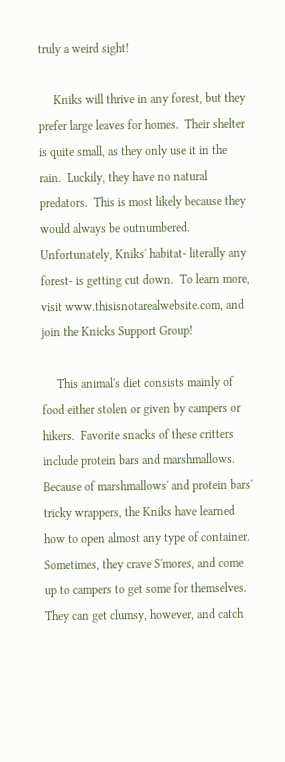truly a weird sight!

     Kniks will thrive in any forest, but they prefer large leaves for homes.  Their shelter is quite small, as they only use it in the rain.  Luckily, they have no natural predators.  This is most likely because they would always be outnumbered.  Unfortunately, Kniks' habitat- literally any forest- is getting cut down.  To learn more, visit www.thisisnotarealwebsite.com, and join the Knicks Support Group!

     This animal's diet consists mainly of food either stolen or given by campers or hikers.  Favorite snacks of these critters include protein bars and marshmallows.  Because of marshmallows' and protein bars' tricky wrappers, the Kniks have learned how to open almost any type of container.  Sometimes, they crave S'mores, and come up to campers to get some for themselves.  They can get clumsy, however, and catch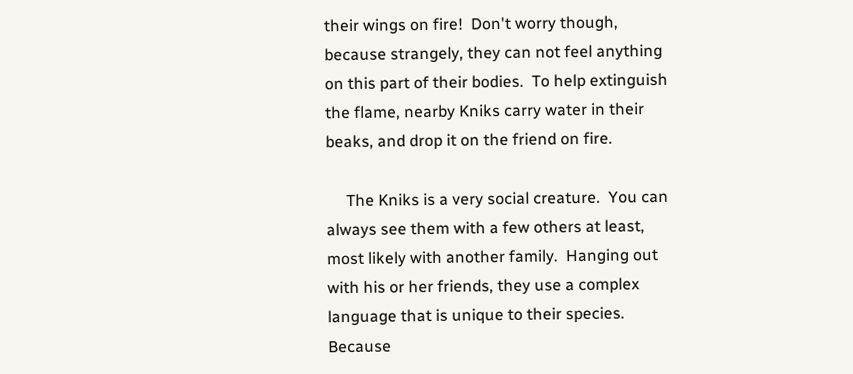their wings on fire!  Don't worry though, because strangely, they can not feel anything on this part of their bodies.  To help extinguish the flame, nearby Kniks carry water in their beaks, and drop it on the friend on fire.

     The Kniks is a very social creature.  You can always see them with a few others at least, most likely with another family.  Hanging out with his or her friends, they use a complex language that is unique to their species.  Because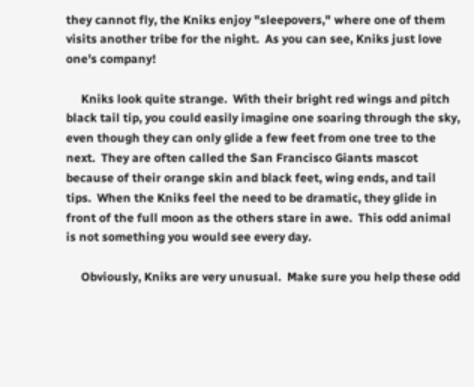they cannot fly, the Kniks enjoy "sleepovers," where one of them visits another tribe for the night.  As you can see, Kniks just love one's company!

     Kniks look quite strange.  With their bright red wings and pitch black tail tip, you could easily imagine one soaring through the sky, even though they can only glide a few feet from one tree to the next.  They are often called the San Francisco Giants mascot because of their orange skin and black feet, wing ends, and tail tips.  When the Kniks feel the need to be dramatic, they glide in front of the full moon as the others stare in awe.  This odd animal is not something you would see every day.

     Obviously, Kniks are very unusual.  Make sure you help these odd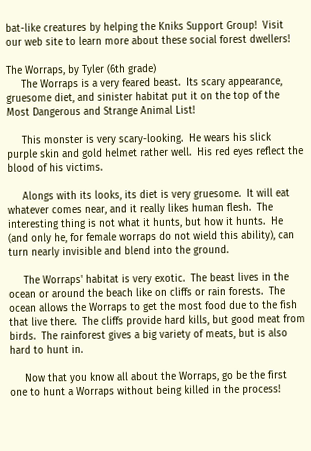bat-like creatures by helping the Kniks Support Group!  Visit our web site to learn more about these social forest dwellers!

The Worraps, by Tyler (6th grade)
     The Worraps is a very feared beast.  Its scary appearance, gruesome diet, and sinister habitat put it on the top of the Most Dangerous and Strange Animal List!

     This monster is very scary-looking.  He wears his slick purple skin and gold helmet rather well.  His red eyes reflect the blood of his victims.

     Alongs with its looks, its diet is very gruesome.  It will eat whatever comes near, and it really likes human flesh.  The interesting thing is not what it hunts, but how it hunts.  He (and only he, for female worraps do not wield this ability), can turn nearly invisible and blend into the ground.

     The Worraps' habitat is very exotic.  The beast lives in the ocean or around the beach like on cliffs or rain forests.  The ocean allows the Worraps to get the most food due to the fish that live there.  The cliffs provide hard kills, but good meat from birds.  The rainforest gives a big variety of meats, but is also hard to hunt in.

     Now that you know all about the Worraps, go be the first one to hunt a Worraps without being killed in the process!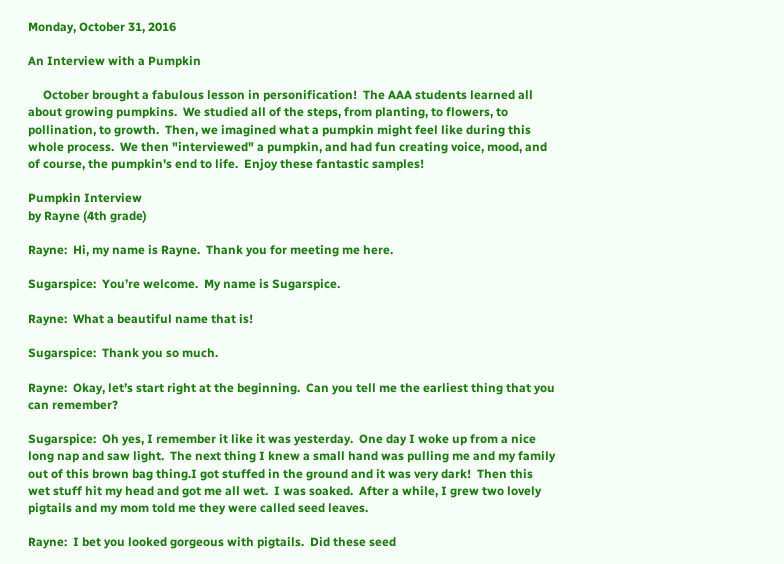Monday, October 31, 2016

An Interview with a Pumpkin

     October brought a fabulous lesson in personification!  The AAA students learned all about growing pumpkins.  We studied all of the steps, from planting, to flowers, to pollination, to growth.  Then, we imagined what a pumpkin might feel like during this whole process.  We then "interviewed" a pumpkin, and had fun creating voice, mood, and of course, the pumpkin's end to life.  Enjoy these fantastic samples!

Pumpkin Interview
by Rayne (4th grade)

Rayne:  Hi, my name is Rayne.  Thank you for meeting me here.

Sugarspice:  You’re welcome.  My name is Sugarspice.

Rayne:  What a beautiful name that is!

Sugarspice:  Thank you so much.

Rayne:  Okay, let’s start right at the beginning.  Can you tell me the earliest thing that you can remember?

Sugarspice:  Oh yes, I remember it like it was yesterday.  One day I woke up from a nice long nap and saw light.  The next thing I knew a small hand was pulling me and my family out of this brown bag thing.I got stuffed in the ground and it was very dark!  Then this wet stuff hit my head and got me all wet.  I was soaked.  After a while, I grew two lovely pigtails and my mom told me they were called seed leaves.

Rayne:  I bet you looked gorgeous with pigtails.  Did these seed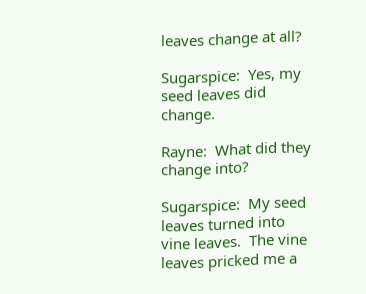leaves change at all?

Sugarspice:  Yes, my seed leaves did change.

Rayne:  What did they change into?

Sugarspice:  My seed leaves turned into vine leaves.  The vine leaves pricked me a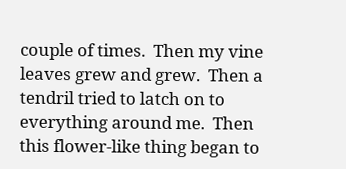couple of times.  Then my vine leaves grew and grew.  Then a tendril tried to latch on to everything around me.  Then this flower-like thing began to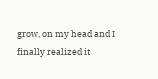grow, on my head and I finally realized it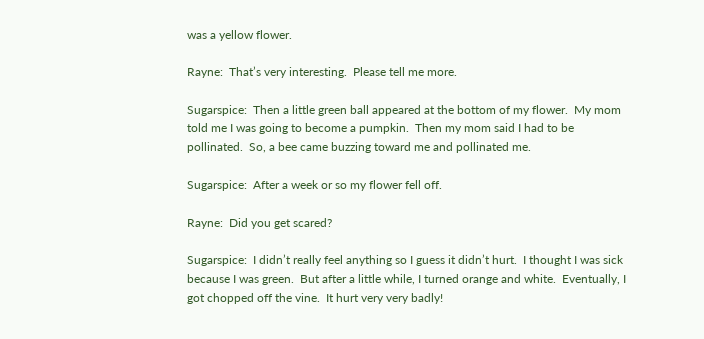was a yellow flower.

Rayne:  That’s very interesting.  Please tell me more.

Sugarspice:  Then a little green ball appeared at the bottom of my flower.  My mom told me I was going to become a pumpkin.  Then my mom said I had to be pollinated.  So, a bee came buzzing toward me and pollinated me.

Sugarspice:  After a week or so my flower fell off.

Rayne:  Did you get scared?

Sugarspice:  I didn’t really feel anything so I guess it didn’t hurt.  I thought I was sick because I was green.  But after a little while, I turned orange and white.  Eventually, I got chopped off the vine.  It hurt very very badly!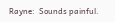Rayne:  Sounds painful.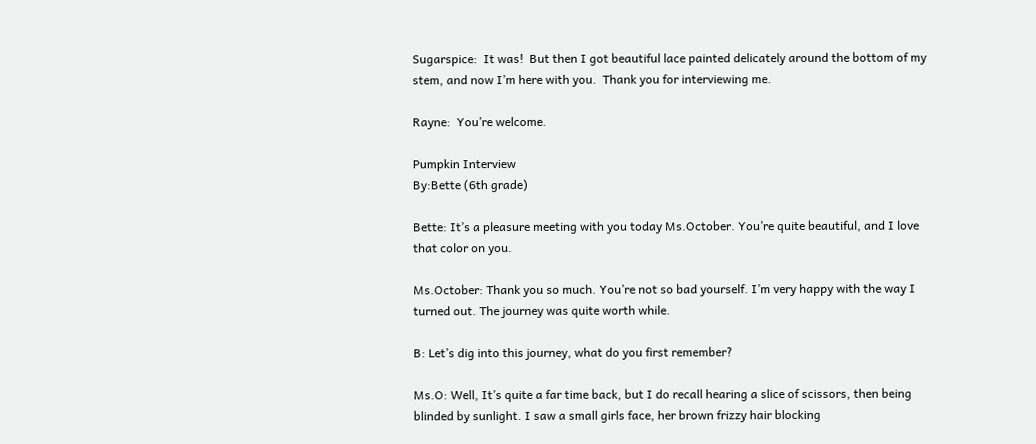Sugarspice:  It was!  But then I got beautiful lace painted delicately around the bottom of my stem, and now I’m here with you.  Thank you for interviewing me.

Rayne:  You’re welcome.

Pumpkin Interview
By:Bette (6th grade)

Bette: It’s a pleasure meeting with you today Ms.October. You’re quite beautiful, and I love that color on you.

Ms.October: Thank you so much. You’re not so bad yourself. I’m very happy with the way I turned out. The journey was quite worth while.

B: Let’s dig into this journey, what do you first remember?

Ms.O: Well, It’s quite a far time back, but I do recall hearing a slice of scissors, then being blinded by sunlight. I saw a small girls face, her brown frizzy hair blocking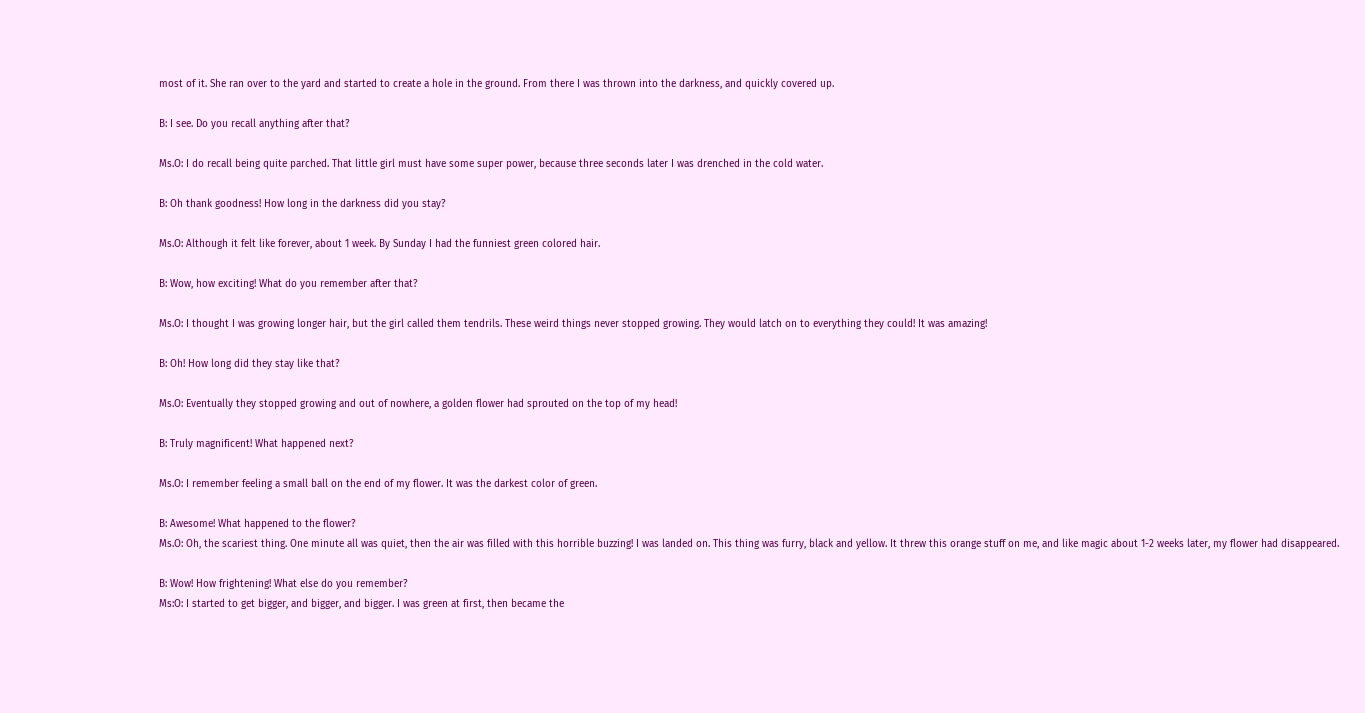most of it. She ran over to the yard and started to create a hole in the ground. From there I was thrown into the darkness, and quickly covered up.

B: I see. Do you recall anything after that?

Ms.O: I do recall being quite parched. That little girl must have some super power, because three seconds later I was drenched in the cold water.

B: Oh thank goodness! How long in the darkness did you stay?

Ms.O: Although it felt like forever, about 1 week. By Sunday I had the funniest green colored hair.

B: Wow, how exciting! What do you remember after that?

Ms.O: I thought I was growing longer hair, but the girl called them tendrils. These weird things never stopped growing. They would latch on to everything they could! It was amazing!

B: Oh! How long did they stay like that?

Ms.O: Eventually they stopped growing and out of nowhere, a golden flower had sprouted on the top of my head!

B: Truly magnificent! What happened next?

Ms.O: I remember feeling a small ball on the end of my flower. It was the darkest color of green.

B: Awesome! What happened to the flower?
Ms.O: Oh, the scariest thing. One minute all was quiet, then the air was filled with this horrible buzzing! I was landed on. This thing was furry, black and yellow. It threw this orange stuff on me, and like magic about 1-2 weeks later, my flower had disappeared.

B: Wow! How frightening! What else do you remember?
Ms:O: I started to get bigger, and bigger, and bigger. I was green at first, then became the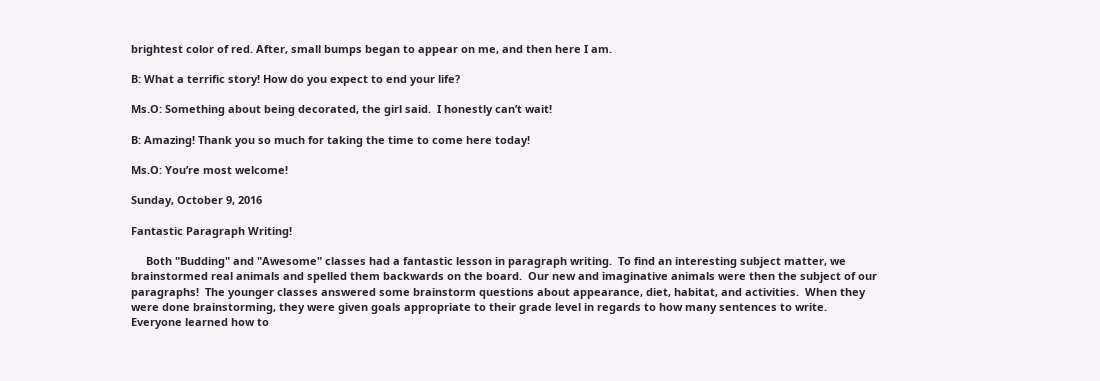brightest color of red. After, small bumps began to appear on me, and then here I am.

B: What a terrific story! How do you expect to end your life?

Ms.O: Something about being decorated, the girl said.  I honestly can’t wait!

B: Amazing! Thank you so much for taking the time to come here today!

Ms.O: You’re most welcome!

Sunday, October 9, 2016

Fantastic Paragraph Writing!

     Both "Budding" and "Awesome" classes had a fantastic lesson in paragraph writing.  To find an interesting subject matter, we brainstormed real animals and spelled them backwards on the board.  Our new and imaginative animals were then the subject of our paragraphs!  The younger classes answered some brainstorm questions about appearance, diet, habitat, and activities.  When they were done brainstorming, they were given goals appropriate to their grade level in regards to how many sentences to write.  Everyone learned how to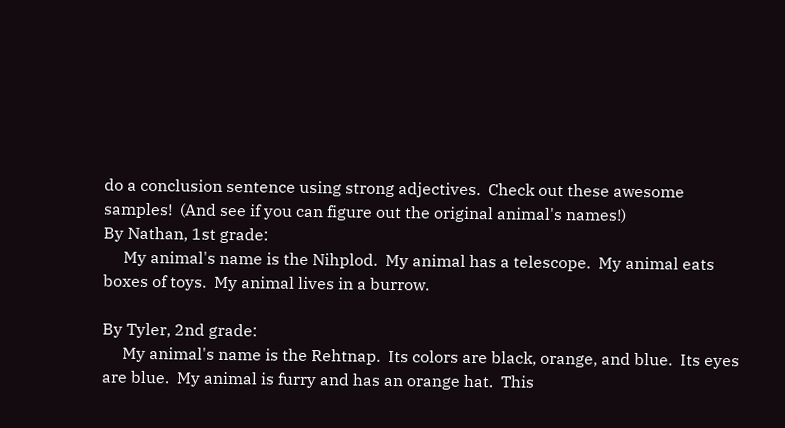do a conclusion sentence using strong adjectives.  Check out these awesome samples!  (And see if you can figure out the original animal's names!)
By Nathan, 1st grade:
     My animal's name is the Nihplod.  My animal has a telescope.  My animal eats boxes of toys.  My animal lives in a burrow.

By Tyler, 2nd grade:
     My animal's name is the Rehtnap.  Its colors are black, orange, and blue.  Its eyes are blue.  My animal is furry and has an orange hat.  This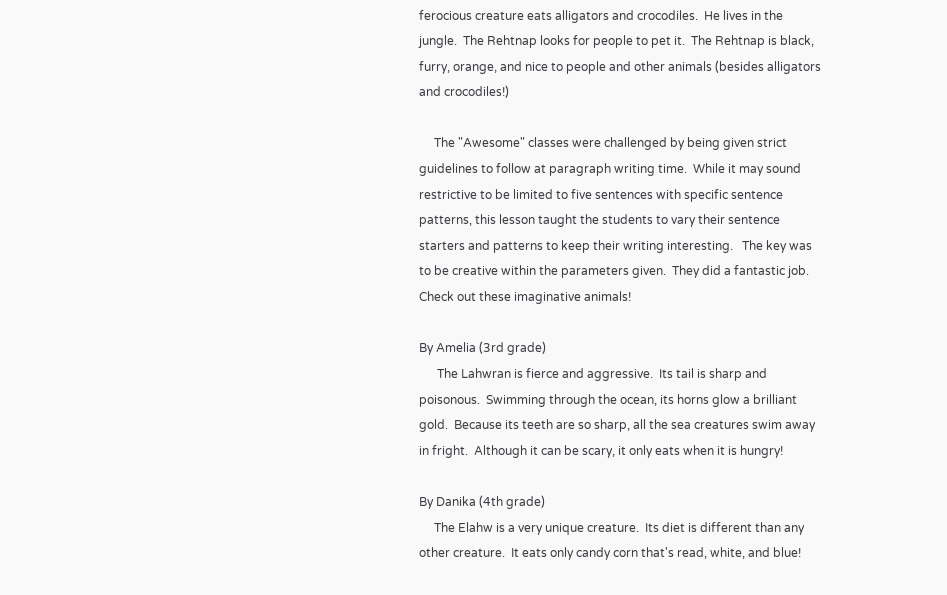ferocious creature eats alligators and crocodiles.  He lives in the jungle.  The Rehtnap looks for people to pet it.  The Rehtnap is black, furry, orange, and nice to people and other animals (besides alligators and crocodiles!)

     The "Awesome" classes were challenged by being given strict guidelines to follow at paragraph writing time.  While it may sound restrictive to be limited to five sentences with specific sentence patterns, this lesson taught the students to vary their sentence starters and patterns to keep their writing interesting.   The key was to be creative within the parameters given.  They did a fantastic job.  Check out these imaginative animals!

By Amelia (3rd grade)
      The Lahwran is fierce and aggressive.  Its tail is sharp and poisonous.  Swimming through the ocean, its horns glow a brilliant gold.  Because its teeth are so sharp, all the sea creatures swim away in fright.  Although it can be scary, it only eats when it is hungry!

By Danika (4th grade)
     The Elahw is a very unique creature.  Its diet is different than any other creature.  It eats only candy corn that's read, white, and blue!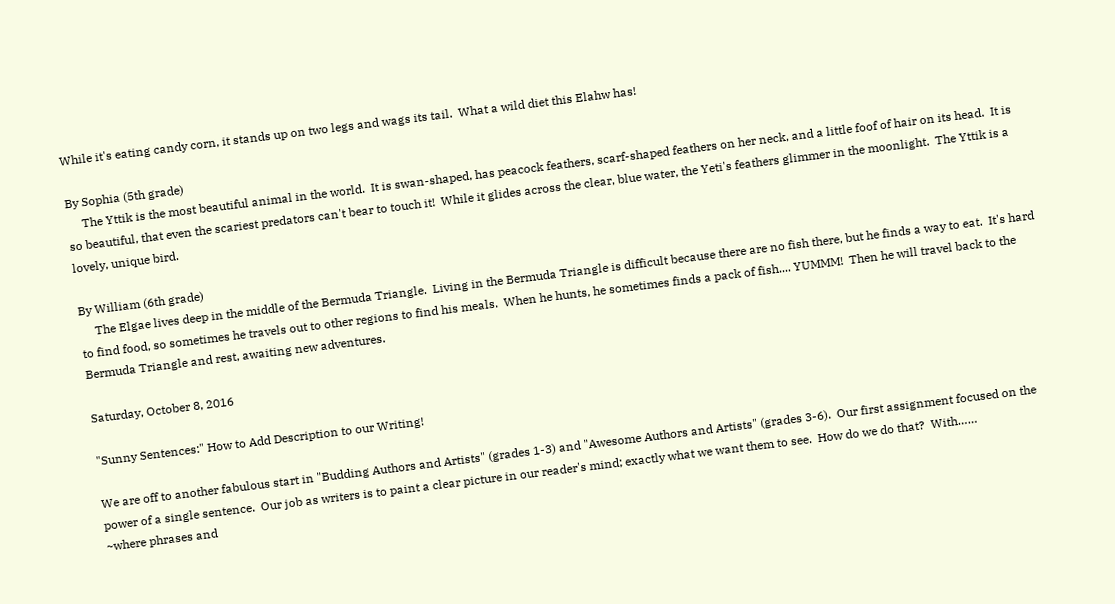While it's eating candy corn, it stands up on two legs and wags its tail.  What a wild diet this Elahw has!

By Sophia (5th grade)
     The Yttik is the most beautiful animal in the world.  It is swan-shaped, has peacock feathers, scarf-shaped feathers on her neck, and a little foof of hair on its head.  It is so beautiful, that even the scariest predators can't bear to touch it!  While it glides across the clear, blue water, the Yeti's feathers glimmer in the moonlight.  The Yttik is a lovely, unique bird.

By William (6th grade)
     The Elgae lives deep in the middle of the Bermuda Triangle.  Living in the Bermuda Triangle is difficult because there are no fish there, but he finds a way to eat.  It's hard to find food, so sometimes he travels out to other regions to find his meals.  When he hunts, he sometimes finds a pack of fish.... YUMMM!  Then he will travel back to the Bermuda Triangle and rest, awaiting new adventures.

Saturday, October 8, 2016

"Sunny Sentences:" How to Add Description to our Writing!

We are off to another fabulous start in "Budding Authors and Artists" (grades 1-3) and "Awesome Authors and Artists" (grades 3-6).  Our first assignment focused on the power of a single sentence.  Our job as writers is to paint a clear picture in our reader's mind; exactly what we want them to see.  How do we do that?  With……
~where phrases and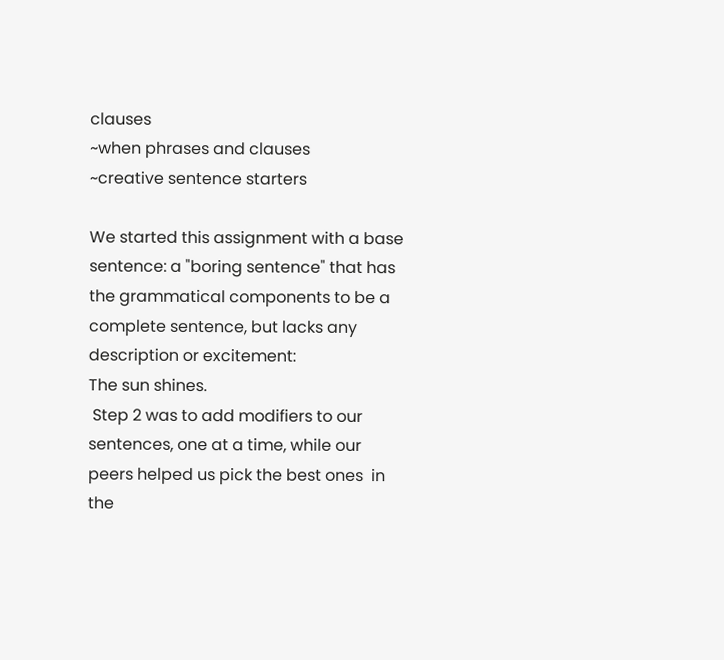clauses
~when phrases and clauses
~creative sentence starters

We started this assignment with a base sentence: a "boring sentence" that has the grammatical components to be a complete sentence, but lacks any description or excitement:
The sun shines.
 Step 2 was to add modifiers to our sentences, one at a time, while our peers helped us pick the best ones  in the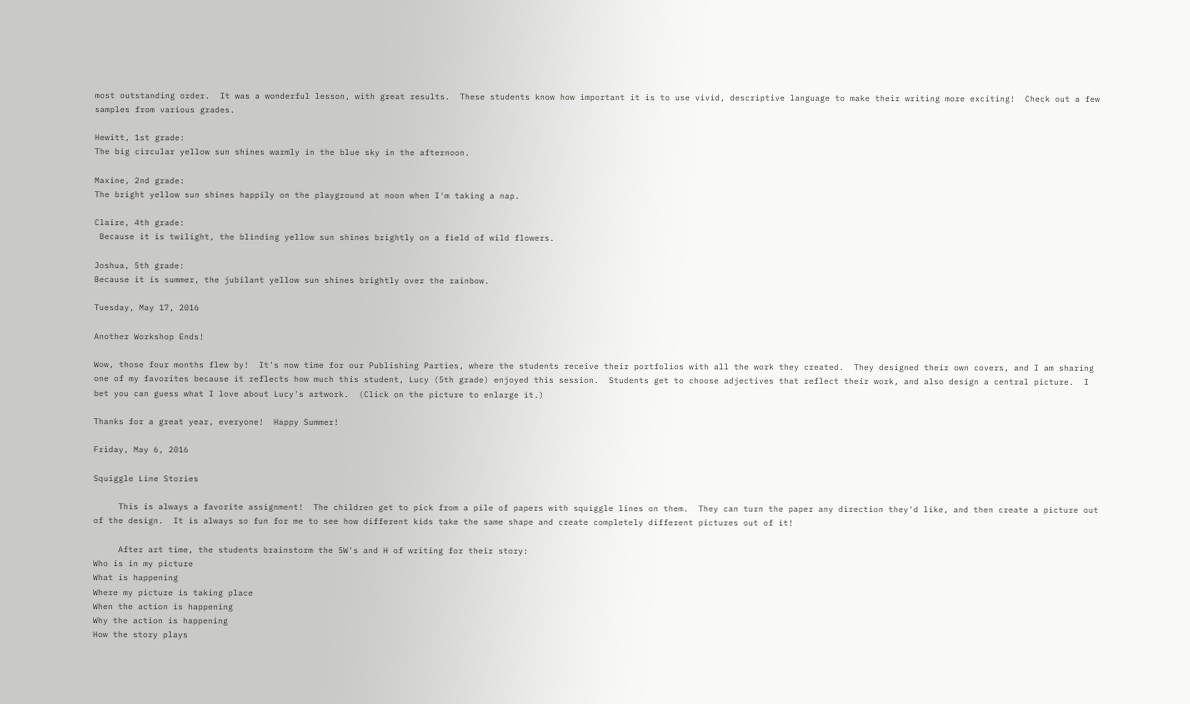most outstanding order.  It was a wonderful lesson, with great results.  These students know how important it is to use vivid, descriptive language to make their writing more exciting!  Check out a few samples from various grades.

Hewitt, 1st grade:
The big circular yellow sun shines warmly in the blue sky in the afternoon.

Maxine, 2nd grade:
The bright yellow sun shines happily on the playground at noon when I'm taking a nap.

Claire, 4th grade:
 Because it is twilight, the blinding yellow sun shines brightly on a field of wild flowers.

Joshua, 5th grade:
Because it is summer, the jubilant yellow sun shines brightly over the rainbow.

Tuesday, May 17, 2016

Another Workshop Ends!

Wow, those four months flew by!  It's now time for our Publishing Parties, where the students receive their portfolios with all the work they created.  They designed their own covers, and I am sharing one of my favorites because it reflects how much this student, Lucy (5th grade) enjoyed this session.  Students get to choose adjectives that reflect their work, and also design a central picture.  I bet you can guess what I love about Lucy's artwork.  (Click on the picture to enlarge it.)

Thanks for a great year, everyone!  Happy Summer!

Friday, May 6, 2016

Squiggle Line Stories

     This is always a favorite assignment!  The children get to pick from a pile of papers with squiggle lines on them.  They can turn the paper any direction they'd like, and then create a picture out of the design.  It is always so fun for me to see how different kids take the same shape and create completely different pictures out of it!

     After art time, the students brainstorm the 5W's and H of writing for their story:
Who is in my picture
What is happening
Where my picture is taking place
When the action is happening
Why the action is happening
How the story plays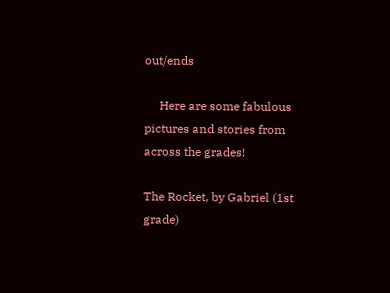out/ends

     Here are some fabulous pictures and stories from across the grades!

The Rocket, by Gabriel (1st grade)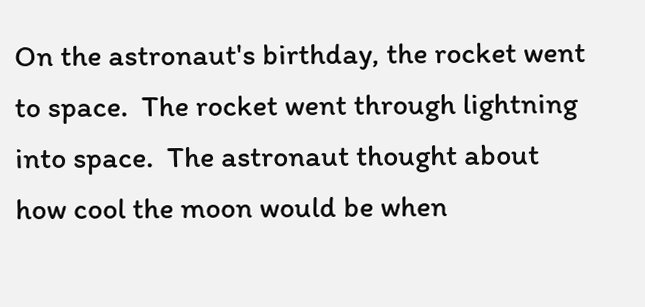On the astronaut's birthday, the rocket went to space.  The rocket went through lightning into space.  The astronaut thought about how cool the moon would be when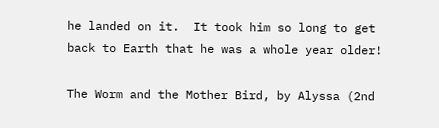he landed on it.  It took him so long to get back to Earth that he was a whole year older!

The Worm and the Mother Bird, by Alyssa (2nd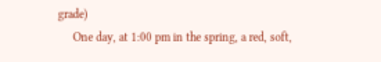grade)
     One day, at 1:00 pm in the spring, a red, soft,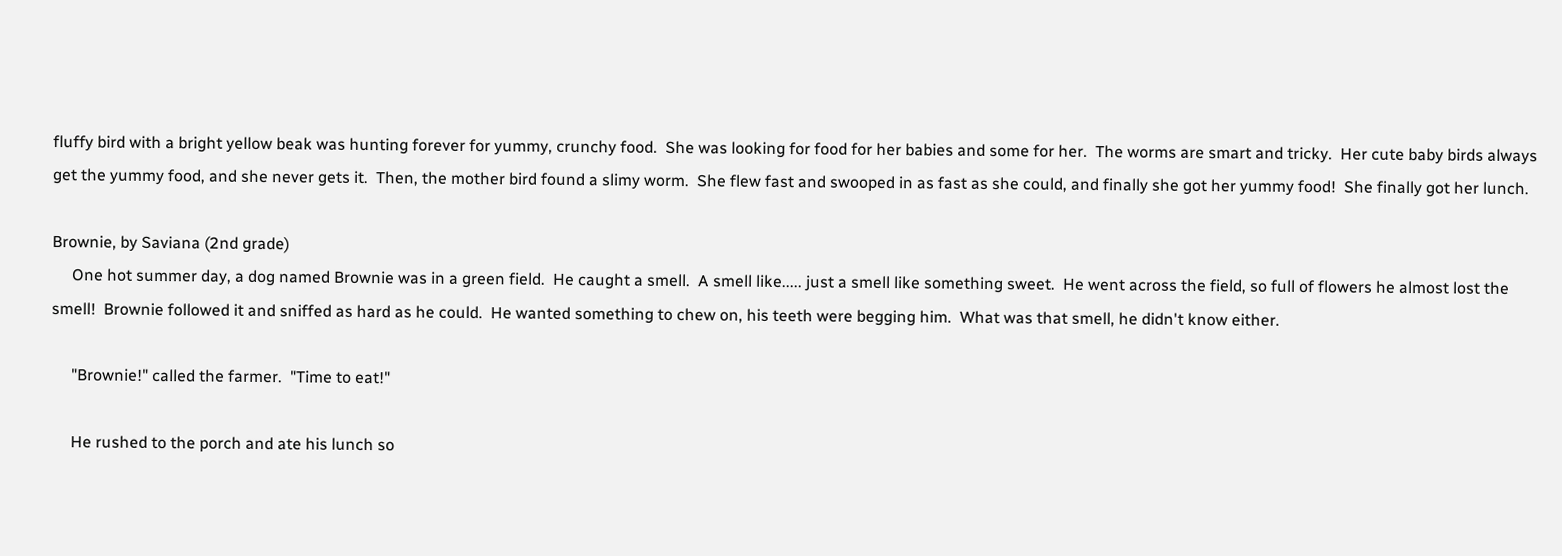fluffy bird with a bright yellow beak was hunting forever for yummy, crunchy food.  She was looking for food for her babies and some for her.  The worms are smart and tricky.  Her cute baby birds always get the yummy food, and she never gets it.  Then, the mother bird found a slimy worm.  She flew fast and swooped in as fast as she could, and finally she got her yummy food!  She finally got her lunch.

Brownie, by Saviana (2nd grade)
     One hot summer day, a dog named Brownie was in a green field.  He caught a smell.  A smell like..... just a smell like something sweet.  He went across the field, so full of flowers he almost lost the smell!  Brownie followed it and sniffed as hard as he could.  He wanted something to chew on, his teeth were begging him.  What was that smell, he didn't know either.

     "Brownie!" called the farmer.  "Time to eat!"

     He rushed to the porch and ate his lunch so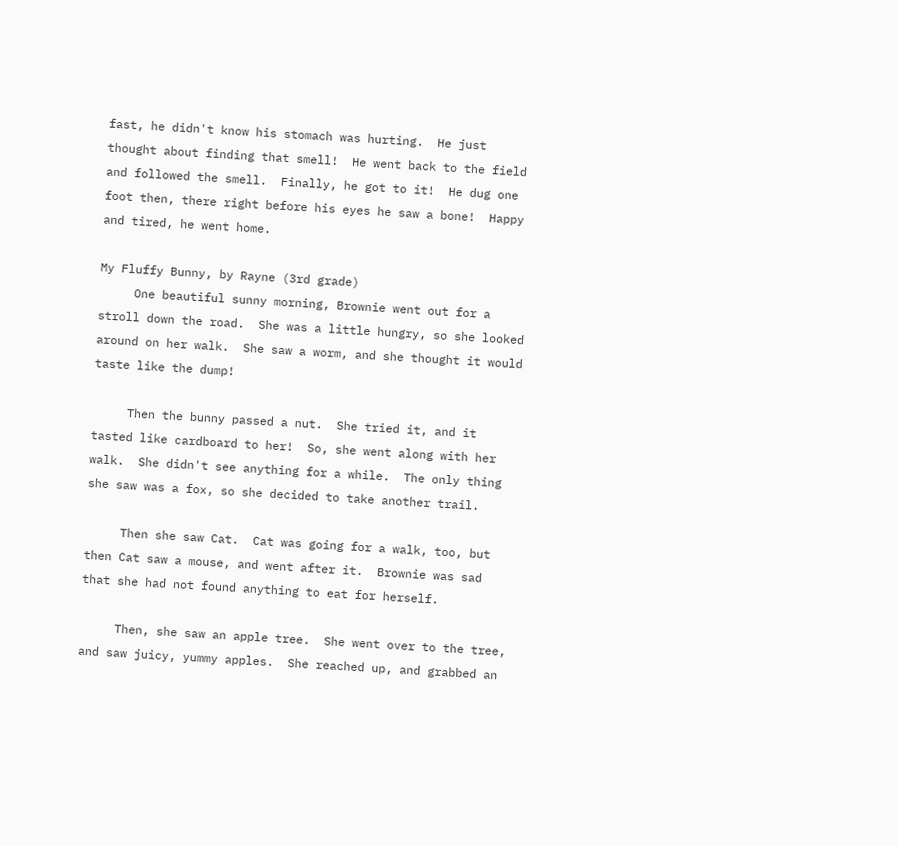fast, he didn't know his stomach was hurting.  He just thought about finding that smell!  He went back to the field and followed the smell.  Finally, he got to it!  He dug one foot then, there right before his eyes he saw a bone!  Happy and tired, he went home.

My Fluffy Bunny, by Rayne (3rd grade)
     One beautiful sunny morning, Brownie went out for a stroll down the road.  She was a little hungry, so she looked around on her walk.  She saw a worm, and she thought it would taste like the dump!

     Then the bunny passed a nut.  She tried it, and it tasted like cardboard to her!  So, she went along with her walk.  She didn't see anything for a while.  The only thing she saw was a fox, so she decided to take another trail.

     Then she saw Cat.  Cat was going for a walk, too, but then Cat saw a mouse, and went after it.  Brownie was sad that she had not found anything to eat for herself.

     Then, she saw an apple tree.  She went over to the tree, and saw juicy, yummy apples.  She reached up, and grabbed an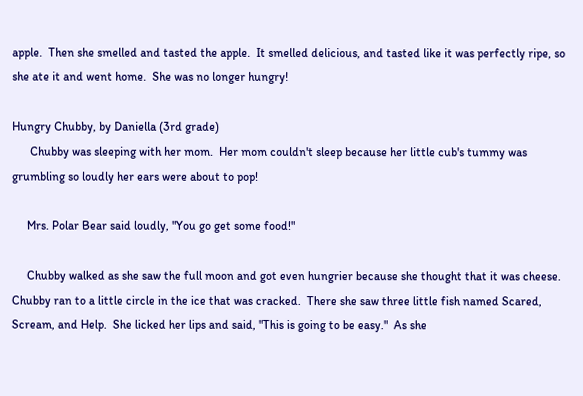apple.  Then she smelled and tasted the apple.  It smelled delicious, and tasted like it was perfectly ripe, so she ate it and went home.  She was no longer hungry!

Hungry Chubby, by Daniella (3rd grade)
      Chubby was sleeping with her mom.  Her mom couldn't sleep because her little cub's tummy was grumbling so loudly her ears were about to pop!

     Mrs. Polar Bear said loudly, "You go get some food!"

     Chubby walked as she saw the full moon and got even hungrier because she thought that it was cheese.  Chubby ran to a little circle in the ice that was cracked.  There she saw three little fish named Scared, Scream, and Help.  She licked her lips and said, "This is going to be easy."  As she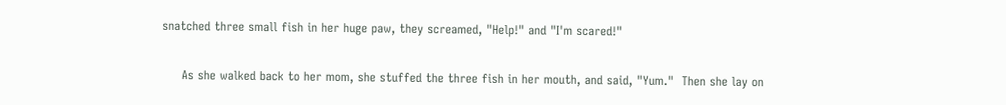snatched three small fish in her huge paw, they screamed, "Help!" and "I'm scared!"

     As she walked back to her mom, she stuffed the three fish in her mouth, and said, "Yum."  Then she lay on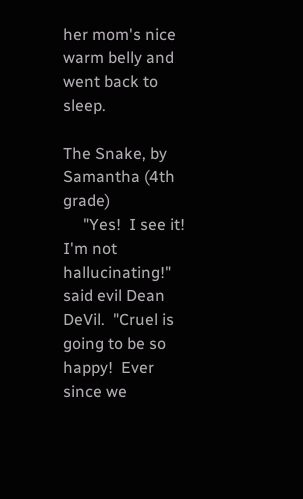her mom's nice warm belly and went back to sleep.

The Snake, by Samantha (4th grade)
     "Yes!  I see it!  I'm not hallucinating!" said evil Dean DeVil.  "Cruel is going to be so happy!  Ever since we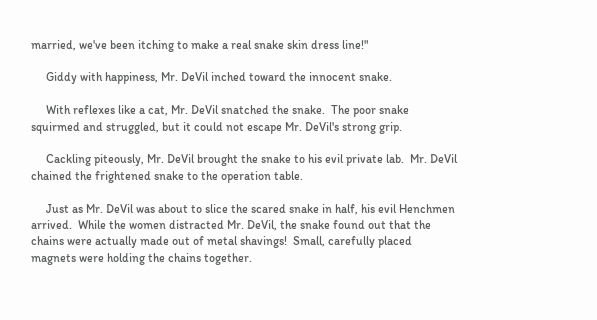married, we've been itching to make a real snake skin dress line!"

     Giddy with happiness, Mr. DeVil inched toward the innocent snake.

     With reflexes like a cat, Mr. DeVil snatched the snake.  The poor snake squirmed and struggled, but it could not escape Mr. DeVil's strong grip.

     Cackling piteously, Mr. DeVil brought the snake to his evil private lab.  Mr. DeVil chained the frightened snake to the operation table.

     Just as Mr. DeVil was about to slice the scared snake in half, his evil Henchmen arrived.  While the women distracted Mr. DeVil, the snake found out that the chains were actually made out of metal shavings!  Small, carefully placed magnets were holding the chains together.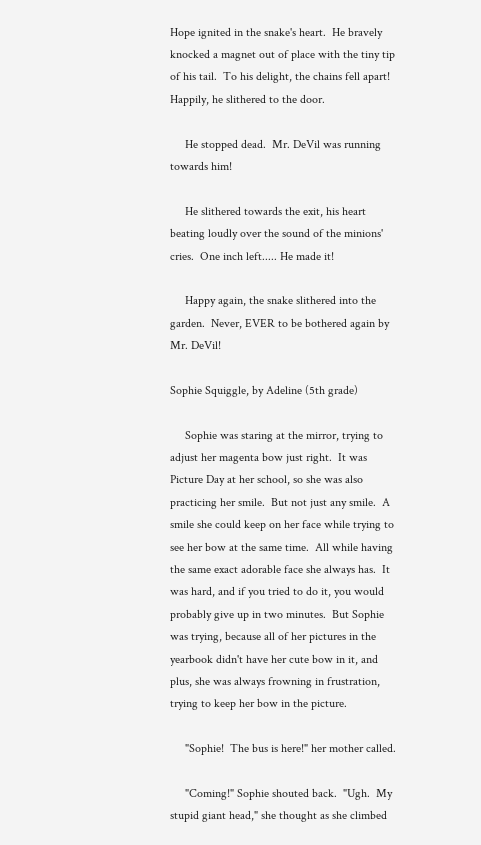Hope ignited in the snake's heart.  He bravely knocked a magnet out of place with the tiny tip of his tail.  To his delight, the chains fell apart!  Happily, he slithered to the door.

     He stopped dead.  Mr. DeVil was running towards him!

     He slithered towards the exit, his heart beating loudly over the sound of the minions' cries.  One inch left..... He made it!

     Happy again, the snake slithered into the garden.  Never, EVER to be bothered again by Mr. DeVil!

Sophie Squiggle, by Adeline (5th grade)

     Sophie was staring at the mirror, trying to adjust her magenta bow just right.  It was Picture Day at her school, so she was also practicing her smile.  But not just any smile.  A smile she could keep on her face while trying to see her bow at the same time.  All while having the same exact adorable face she always has.  It was hard, and if you tried to do it, you would probably give up in two minutes.  But Sophie was trying, because all of her pictures in the yearbook didn't have her cute bow in it, and plus, she was always frowning in frustration, trying to keep her bow in the picture.

     "Sophie!  The bus is here!" her mother called.

     "Coming!" Sophie shouted back.  "Ugh.  My stupid giant head," she thought as she climbed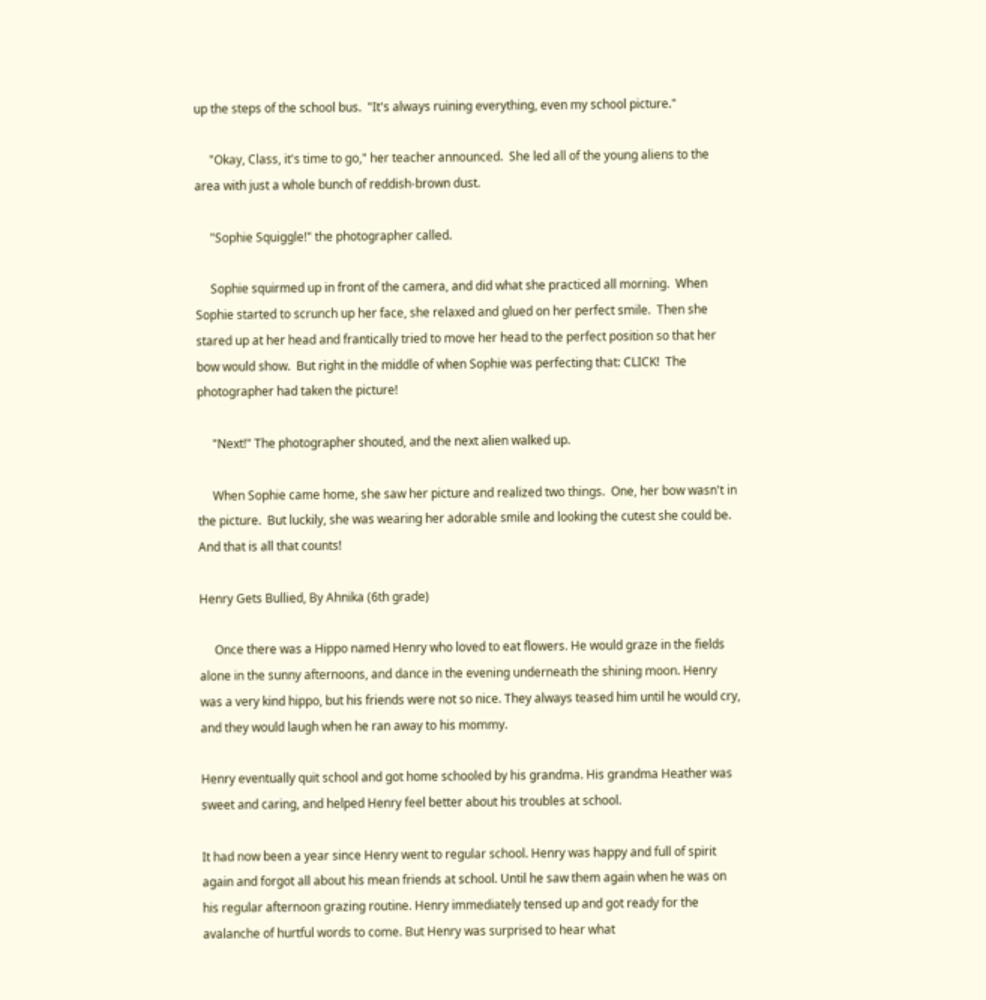up the steps of the school bus.  "It's always ruining everything, even my school picture."

     "Okay, Class, it's time to go," her teacher announced.  She led all of the young aliens to the area with just a whole bunch of reddish-brown dust.

     "Sophie Squiggle!" the photographer called.

     Sophie squirmed up in front of the camera, and did what she practiced all morning.  When Sophie started to scrunch up her face, she relaxed and glued on her perfect smile.  Then she stared up at her head and frantically tried to move her head to the perfect position so that her bow would show.  But right in the middle of when Sophie was perfecting that: CLICK!  The photographer had taken the picture!

     "Next!" The photographer shouted, and the next alien walked up.

     When Sophie came home, she saw her picture and realized two things.  One, her bow wasn't in the picture.  But luckily, she was wearing her adorable smile and looking the cutest she could be.  And that is all that counts!

Henry Gets Bullied, By Ahnika (6th grade)

     Once there was a Hippo named Henry who loved to eat flowers. He would graze in the fields alone in the sunny afternoons, and dance in the evening underneath the shining moon. Henry was a very kind hippo, but his friends were not so nice. They always teased him until he would cry, and they would laugh when he ran away to his mommy.

Henry eventually quit school and got home schooled by his grandma. His grandma Heather was sweet and caring, and helped Henry feel better about his troubles at school.

It had now been a year since Henry went to regular school. Henry was happy and full of spirit again and forgot all about his mean friends at school. Until he saw them again when he was on his regular afternoon grazing routine. Henry immediately tensed up and got ready for the avalanche of hurtful words to come. But Henry was surprised to hear what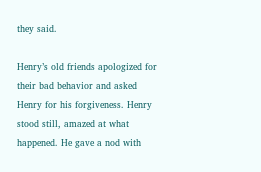they said.

Henry’s old friends apologized for their bad behavior and asked Henry for his forgiveness. Henry stood still, amazed at what happened. He gave a nod with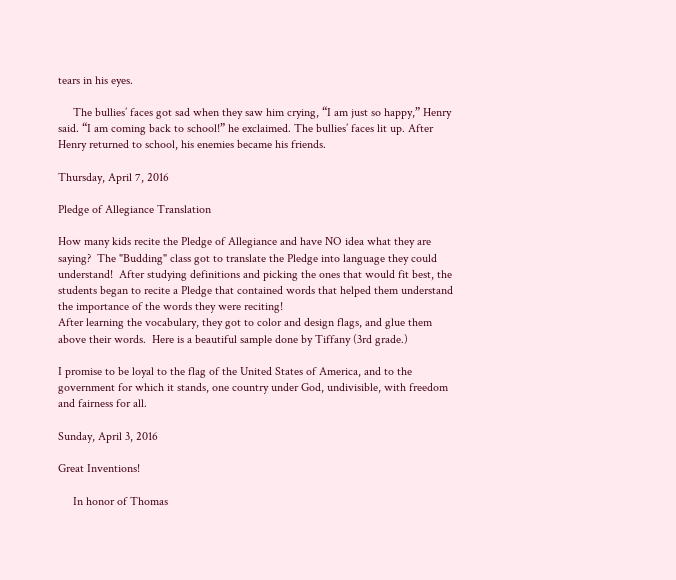tears in his eyes.

     The bullies’ faces got sad when they saw him crying, “I am just so happy,” Henry said. “I am coming back to school!” he exclaimed. The bullies’ faces lit up. After Henry returned to school, his enemies became his friends.

Thursday, April 7, 2016

Pledge of Allegiance Translation

How many kids recite the Pledge of Allegiance and have NO idea what they are saying?  The "Budding" class got to translate the Pledge into language they could understand!  After studying definitions and picking the ones that would fit best, the students began to recite a Pledge that contained words that helped them understand the importance of the words they were reciting!
After learning the vocabulary, they got to color and design flags, and glue them above their words.  Here is a beautiful sample done by Tiffany (3rd grade.)

I promise to be loyal to the flag of the United States of America, and to the government for which it stands, one country under God, undivisible, with freedom and fairness for all.

Sunday, April 3, 2016

Great Inventions!

     In honor of Thomas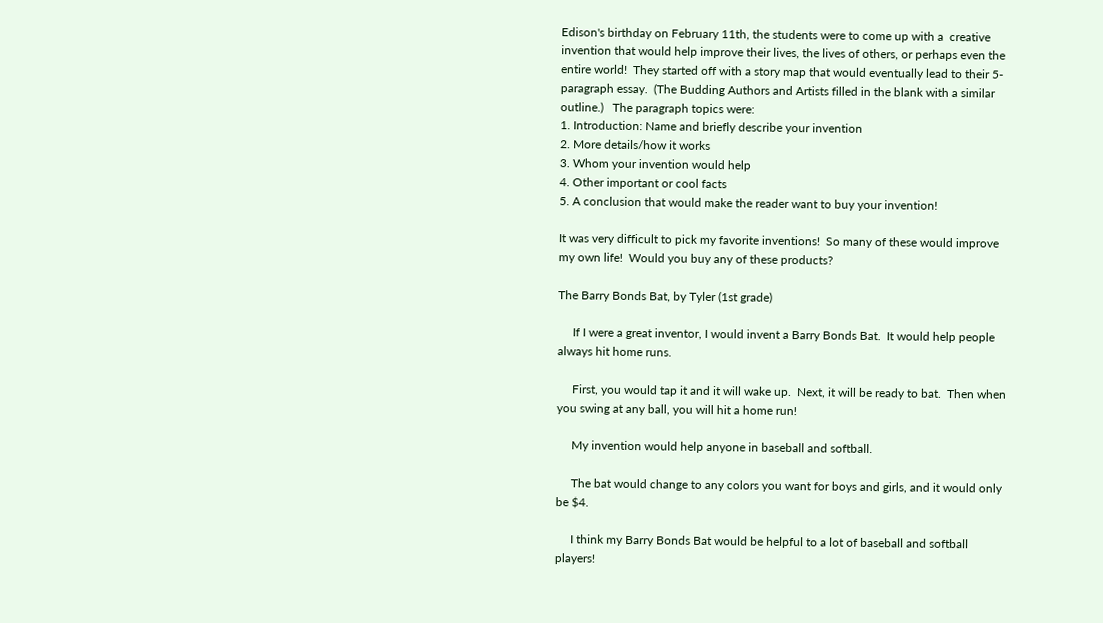Edison's birthday on February 11th, the students were to come up with a  creative invention that would help improve their lives, the lives of others, or perhaps even the entire world!  They started off with a story map that would eventually lead to their 5-paragraph essay.  (The Budding Authors and Artists filled in the blank with a similar outline.)   The paragraph topics were:
1. Introduction: Name and briefly describe your invention
2. More details/how it works
3. Whom your invention would help
4. Other important or cool facts
5. A conclusion that would make the reader want to buy your invention!

It was very difficult to pick my favorite inventions!  So many of these would improve my own life!  Would you buy any of these products?

The Barry Bonds Bat, by Tyler (1st grade)

     If I were a great inventor, I would invent a Barry Bonds Bat.  It would help people always hit home runs.

     First, you would tap it and it will wake up.  Next, it will be ready to bat.  Then when you swing at any ball, you will hit a home run!

     My invention would help anyone in baseball and softball.

     The bat would change to any colors you want for boys and girls, and it would only be $4.

     I think my Barry Bonds Bat would be helpful to a lot of baseball and softball players!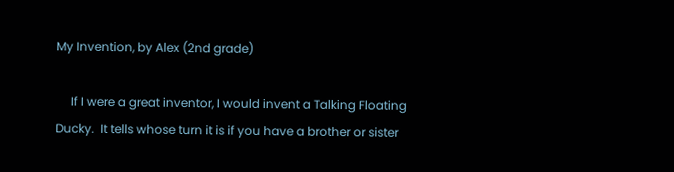My Invention, by Alex (2nd grade)

     If I were a great inventor, I would invent a Talking Floating Ducky.  It tells whose turn it is if you have a brother or sister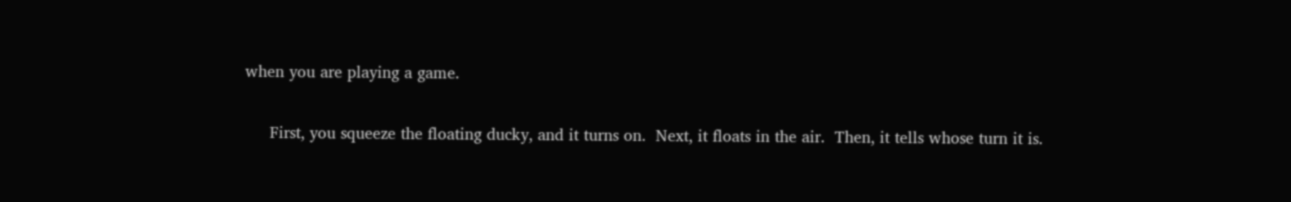when you are playing a game.

     First, you squeeze the floating ducky, and it turns on.  Next, it floats in the air.  Then, it tells whose turn it is.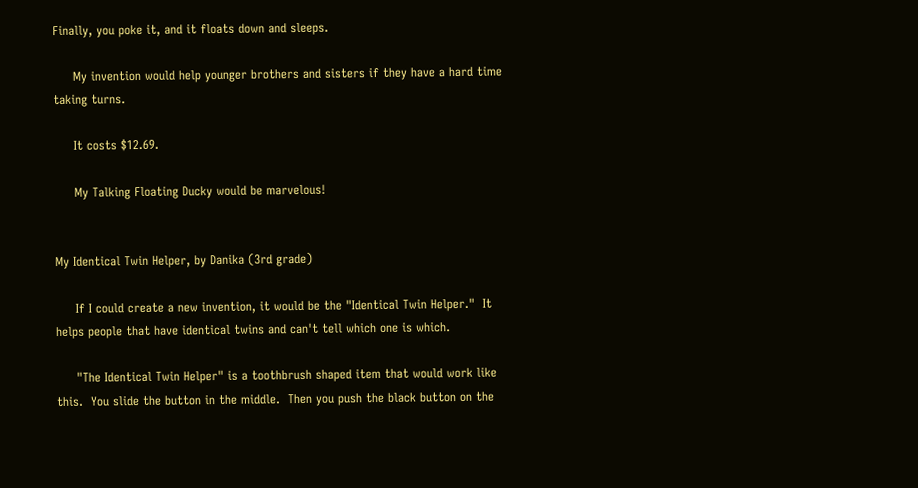Finally, you poke it, and it floats down and sleeps.

     My invention would help younger brothers and sisters if they have a hard time taking turns.

     It costs $12.69.

     My Talking Floating Ducky would be marvelous!


My Identical Twin Helper, by Danika (3rd grade)

     If I could create a new invention, it would be the "Identical Twin Helper."  It helps people that have identical twins and can't tell which one is which.

     "The Identical Twin Helper" is a toothbrush shaped item that would work like this.  You slide the button in the middle.  Then you push the black button on the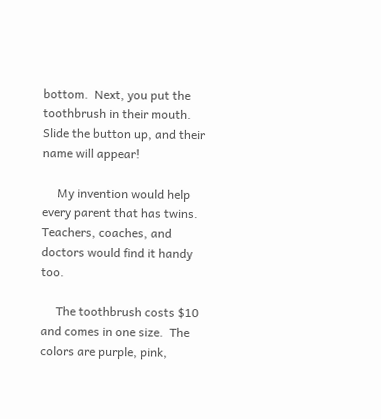bottom.  Next, you put the toothbrush in their mouth.  Slide the button up, and their name will appear!

     My invention would help every parent that has twins.  Teachers, coaches, and doctors would find it handy too.

     The toothbrush costs $10 and comes in one size.  The colors are purple, pink,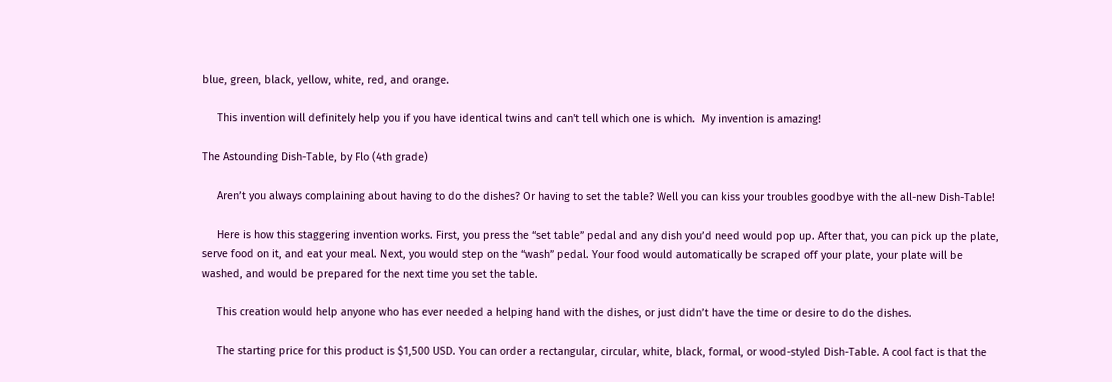blue, green, black, yellow, white, red, and orange.

     This invention will definitely help you if you have identical twins and can't tell which one is which.  My invention is amazing!

The Astounding Dish-Table, by Flo (4th grade)

     Aren’t you always complaining about having to do the dishes? Or having to set the table? Well you can kiss your troubles goodbye with the all-new Dish-Table!

     Here is how this staggering invention works. First, you press the “set table” pedal and any dish you’d need would pop up. After that, you can pick up the plate, serve food on it, and eat your meal. Next, you would step on the “wash” pedal. Your food would automatically be scraped off your plate, your plate will be washed, and would be prepared for the next time you set the table.

     This creation would help anyone who has ever needed a helping hand with the dishes, or just didn’t have the time or desire to do the dishes.

     The starting price for this product is $1,500 USD. You can order a rectangular, circular, white, black, formal, or wood-styled Dish-Table. A cool fact is that the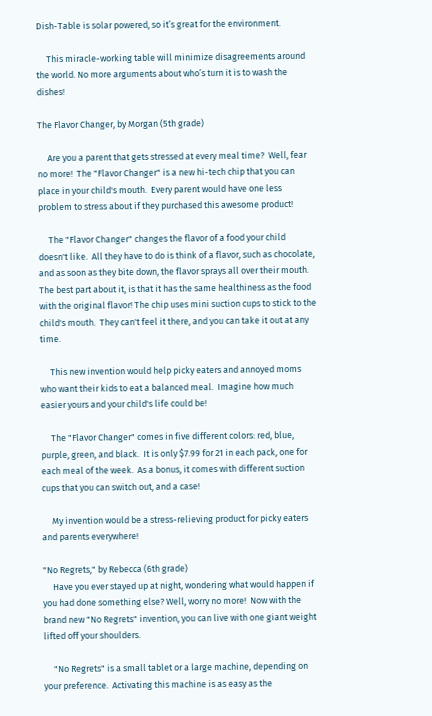Dish-Table is solar powered, so it’s great for the environment.

     This miracle-working table will minimize disagreements around the world. No more arguments about who’s turn it is to wash the dishes!

The Flavor Changer, by Morgan (5th grade)

     Are you a parent that gets stressed at every meal time?  Well, fear no more!  The "Flavor Changer" is a new hi-tech chip that you can place in your child's mouth.  Every parent would have one less problem to stress about if they purchased this awesome product!

     The "Flavor Changer" changes the flavor of a food your child doesn't like.  All they have to do is think of a flavor, such as chocolate, and as soon as they bite down, the flavor sprays all over their mouth.  The best part about it, is that it has the same healthiness as the food with the original flavor! The chip uses mini suction cups to stick to the child's mouth.  They can't feel it there, and you can take it out at any time.

     This new invention would help picky eaters and annoyed moms who want their kids to eat a balanced meal.  Imagine how much easier yours and your child's life could be!

     The "Flavor Changer" comes in five different colors: red, blue, purple, green, and black.  It is only $7.99 for 21 in each pack, one for each meal of the week.  As a bonus, it comes with different suction cups that you can switch out, and a case!

     My invention would be a stress-relieving product for picky eaters and parents everywhere!

"No Regrets," by Rebecca (6th grade)
     Have you ever stayed up at night, wondering what would happen if you had done something else? Well, worry no more!  Now with the brand new "No Regrets" invention, you can live with one giant weight lifted off your shoulders.

     "No Regrets" is a small tablet or a large machine, depending on your preference.  Activating this machine is as easy as the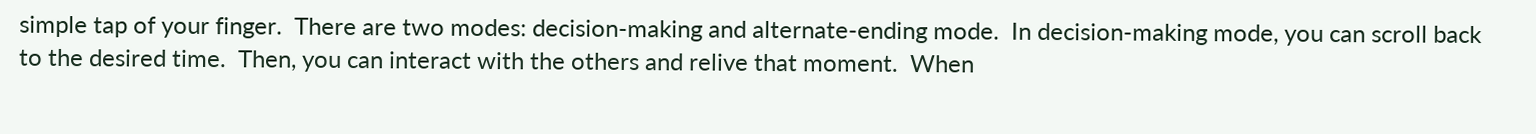simple tap of your finger.  There are two modes: decision-making and alternate-ending mode.  In decision-making mode, you can scroll back to the desired time.  Then, you can interact with the others and relive that moment.  When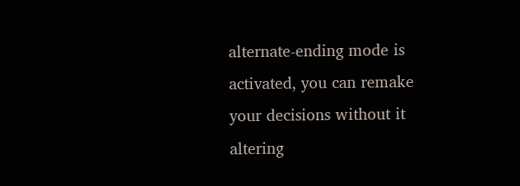alternate-ending mode is activated, you can remake your decisions without it altering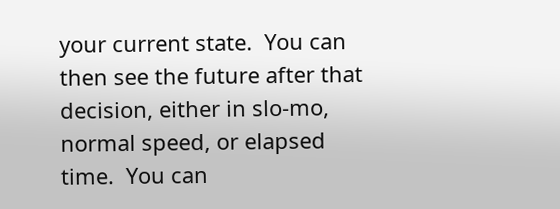your current state.  You can then see the future after that decision, either in slo-mo, normal speed, or elapsed time.  You can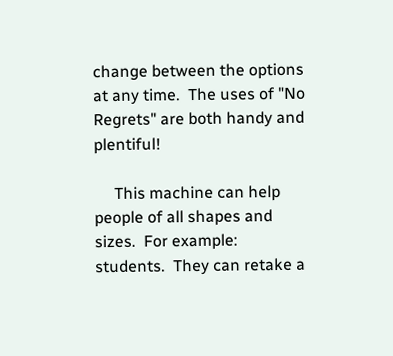change between the options at any time.  The uses of "No Regrets" are both handy and plentiful!

     This machine can help people of all shapes and sizes.  For example: students.  They can retake a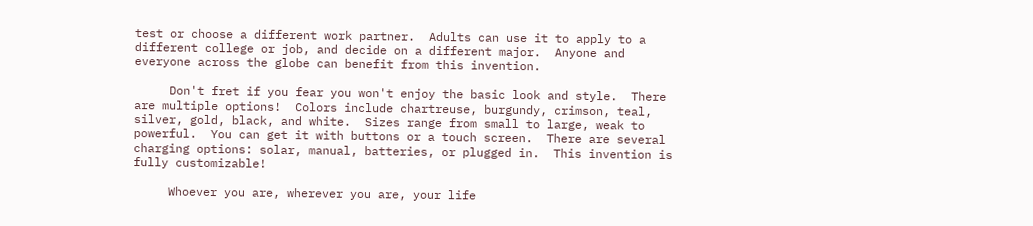test or choose a different work partner.  Adults can use it to apply to a different college or job, and decide on a different major.  Anyone and everyone across the globe can benefit from this invention.

     Don't fret if you fear you won't enjoy the basic look and style.  There are multiple options!  Colors include chartreuse, burgundy, crimson, teal, silver, gold, black, and white.  Sizes range from small to large, weak to powerful.  You can get it with buttons or a touch screen.  There are several charging options: solar, manual, batteries, or plugged in.  This invention is fully customizable!

     Whoever you are, wherever you are, your life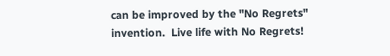can be improved by the "No Regrets" invention.  Live life with No Regrets!